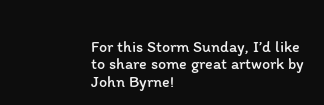For this Storm Sunday, I’d like to share some great artwork by John Byrne!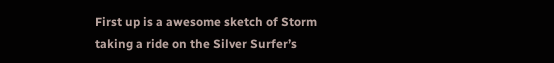First up is a awesome sketch of Storm taking a ride on the Silver Surfer’s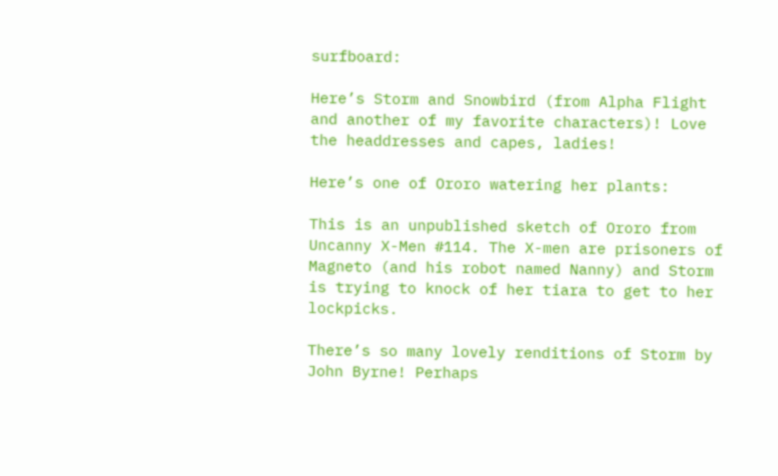surfboard:

Here’s Storm and Snowbird (from Alpha Flight and another of my favorite characters)! Love the headdresses and capes, ladies!

Here’s one of Ororo watering her plants:

This is an unpublished sketch of Ororo from Uncanny X-Men #114. The X-men are prisoners of Magneto (and his robot named Nanny) and Storm is trying to knock of her tiara to get to her lockpicks.

There’s so many lovely renditions of Storm by John Byrne! Perhaps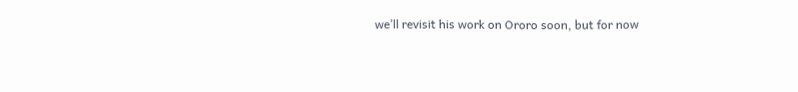we’ll revisit his work on Ororo soon, but for now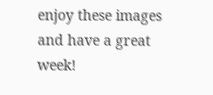enjoy these images and have a great week!